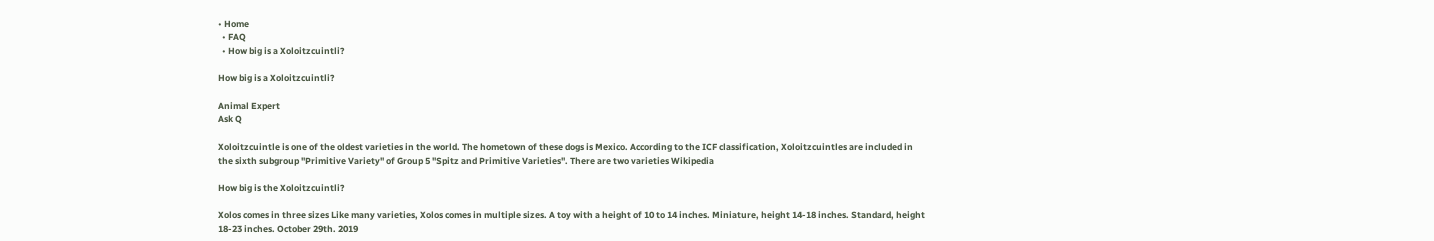• Home
  • FAQ
  • How big is a Xoloitzcuintli?

How big is a Xoloitzcuintli?

Animal Expert
Ask Q

Xoloitzcuintle is one of the oldest varieties in the world. The hometown of these dogs is Mexico. According to the ICF classification, Xoloitzcuintles are included in the sixth subgroup "Primitive Variety" of Group 5 "Spitz and Primitive Varieties". There are two varieties Wikipedia

How big is the Xoloitzcuintli?

Xolos comes in three sizes Like many varieties, Xolos comes in multiple sizes. A toy with a height of 10 to 14 inches. Miniature, height 14-18 inches. Standard, height 18-23 inches. October 29th. 2019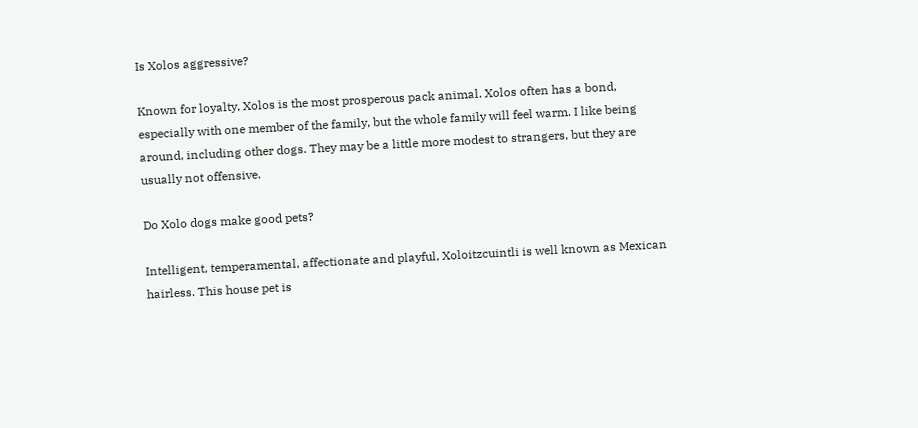Is Xolos aggressive?

Known for loyalty, Xolos is the most prosperous pack animal. Xolos often has a bond, especially with one member of the family, but the whole family will feel warm. I like being around, including other dogs. They may be a little more modest to strangers, but they are usually not offensive.

Do Xolo dogs make good pets?

Intelligent, temperamental, affectionate and playful, Xoloitzcuintli is well known as Mexican hairless. This house pet is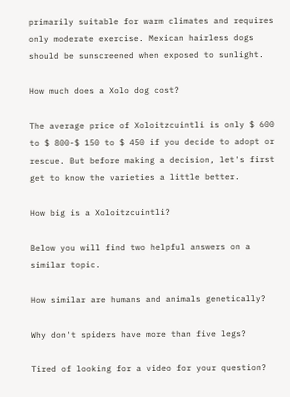primarily suitable for warm climates and requires only moderate exercise. Mexican hairless dogs should be sunscreened when exposed to sunlight.

How much does a Xolo dog cost?

The average price of Xoloitzcuintli is only $ 600 to $ 800-$ 150 to $ 450 if you decide to adopt or rescue. But before making a decision, let's first get to know the varieties a little better.

How big is a Xoloitzcuintli?

Below you will find two helpful answers on a similar topic.

How similar are humans and animals genetically?

Why don't spiders have more than five legs?

Tired of looking for a video for your question?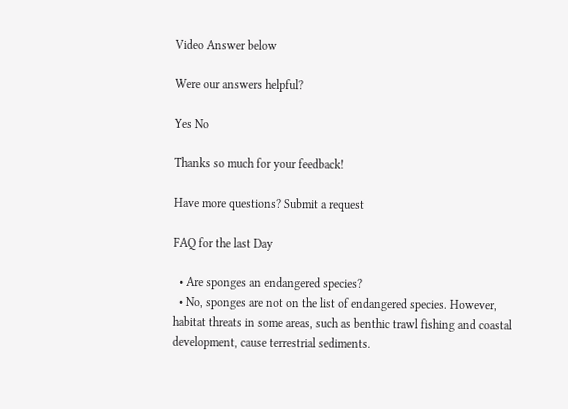Video Answer below

Were our answers helpful?

Yes No

Thanks so much for your feedback!

Have more questions? Submit a request

FAQ for the last Day

  • Are sponges an endangered species?
  • No, sponges are not on the list of endangered species. However, habitat threats in some areas, such as benthic trawl fishing and coastal development, cause terrestrial sediments.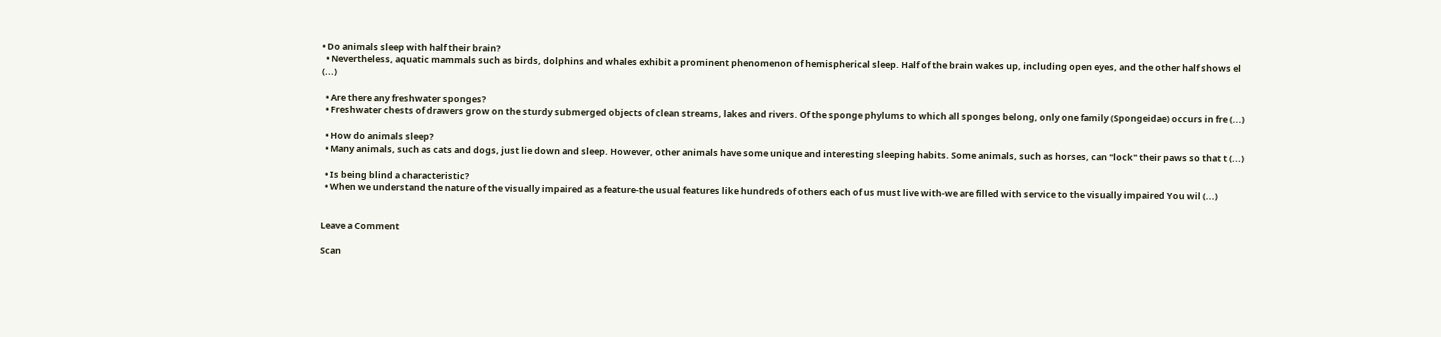• Do animals sleep with half their brain?
  • Nevertheless, aquatic mammals such as birds, dolphins and whales exhibit a prominent phenomenon of hemispherical sleep. Half of the brain wakes up, including open eyes, and the other half shows el (...)

  • Are there any freshwater sponges?
  • Freshwater chests of drawers grow on the sturdy submerged objects of clean streams, lakes and rivers. Of the sponge phylums to which all sponges belong, only one family (Spongeidae) occurs in fre (...)

  • How do animals sleep?
  • Many animals, such as cats and dogs, just lie down and sleep. However, other animals have some unique and interesting sleeping habits. Some animals, such as horses, can "lock" their paws so that t (...)

  • Is being blind a characteristic?
  • When we understand the nature of the visually impaired as a feature-the usual features like hundreds of others each of us must live with-we are filled with service to the visually impaired You wil (...)


Leave a Comment

Scan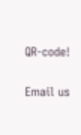QR-code!

Email us